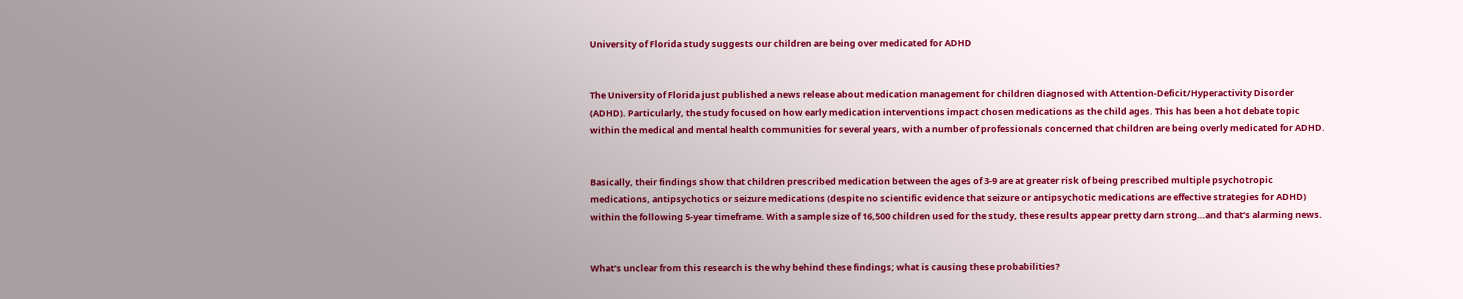University of Florida study suggests our children are being over medicated for ADHD


The University of Florida just published a news release about medication management for children diagnosed with Attention-Deficit/Hyperactivity Disorder (ADHD). Particularly, the study focused on how early medication interventions impact chosen medications as the child ages. This has been a hot debate topic within the medical and mental health communities for several years, with a number of professionals concerned that children are being overly medicated for ADHD.


Basically, their findings show that children prescribed medication between the ages of 3-9 are at greater risk of being prescribed multiple psychotropic medications, antipsychotics or seizure medications (despite no scientific evidence that seizure or antipsychotic medications are effective strategies for ADHD) within the following 5-year timeframe. With a sample size of 16,500 children used for the study, these results appear pretty darn strong…and that’s alarming news.


What’s unclear from this research is the why behind these findings; what is causing these probabilities?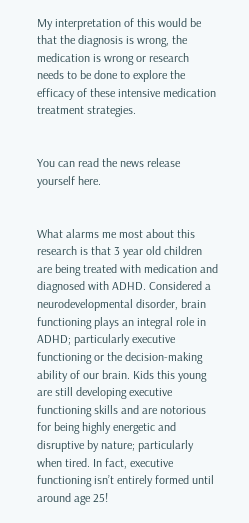My interpretation of this would be that the diagnosis is wrong, the medication is wrong or research needs to be done to explore the efficacy of these intensive medication treatment strategies.


You can read the news release yourself here.


What alarms me most about this research is that 3 year old children are being treated with medication and diagnosed with ADHD. Considered a neurodevelopmental disorder, brain functioning plays an integral role in ADHD; particularly executive functioning or the decision-making ability of our brain. Kids this young are still developing executive functioning skills and are notorious for being highly energetic and disruptive by nature; particularly when tired. In fact, executive functioning isn’t entirely formed until around age 25!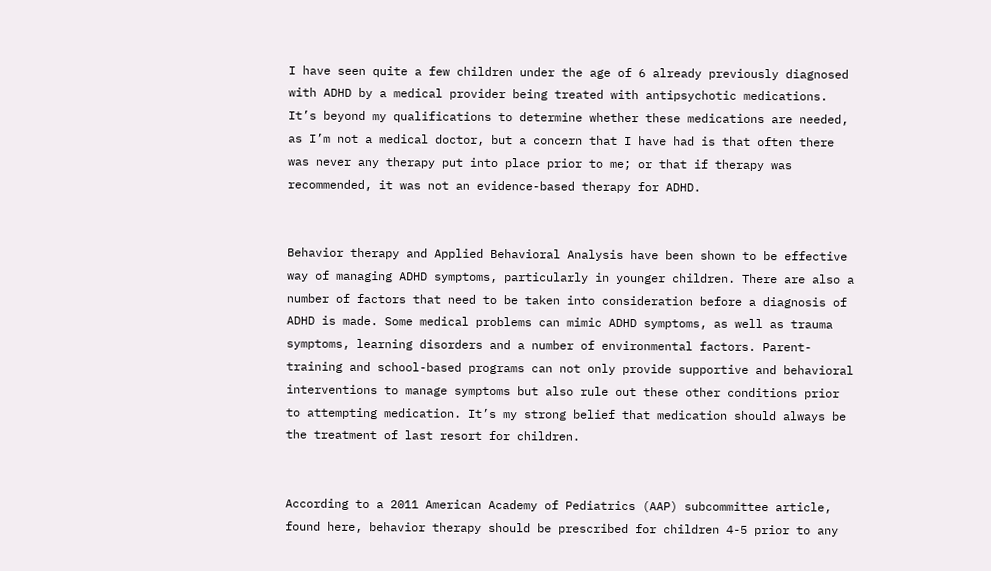I have seen quite a few children under the age of 6 already previously diagnosed with ADHD by a medical provider being treated with antipsychotic medications. It’s beyond my qualifications to determine whether these medications are needed, as I’m not a medical doctor, but a concern that I have had is that often there was never any therapy put into place prior to me; or that if therapy was recommended, it was not an evidence-based therapy for ADHD.


Behavior therapy and Applied Behavioral Analysis have been shown to be effective way of managing ADHD symptoms, particularly in younger children. There are also a number of factors that need to be taken into consideration before a diagnosis of ADHD is made. Some medical problems can mimic ADHD symptoms, as well as trauma symptoms, learning disorders and a number of environmental factors. Parent-training and school-based programs can not only provide supportive and behavioral interventions to manage symptoms but also rule out these other conditions prior to attempting medication. It’s my strong belief that medication should always be the treatment of last resort for children.


According to a 2011 American Academy of Pediatrics (AAP) subcommittee article, found here, behavior therapy should be prescribed for children 4-5 prior to any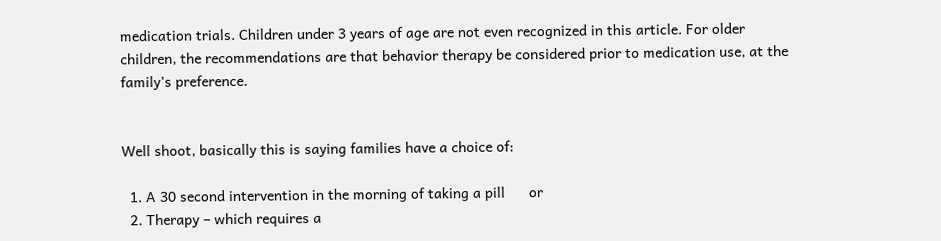medication trials. Children under 3 years of age are not even recognized in this article. For older children, the recommendations are that behavior therapy be considered prior to medication use, at the family’s preference.


Well shoot, basically this is saying families have a choice of:

  1. A 30 second intervention in the morning of taking a pill      or
  2. Therapy – which requires a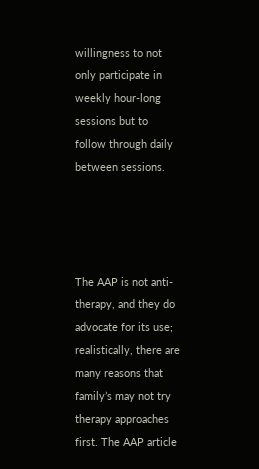willingness to not only participate in weekly hour-long sessions but to follow through daily between sessions.




The AAP is not anti-therapy, and they do advocate for its use; realistically, there are many reasons that family’s may not try therapy approaches first. The AAP article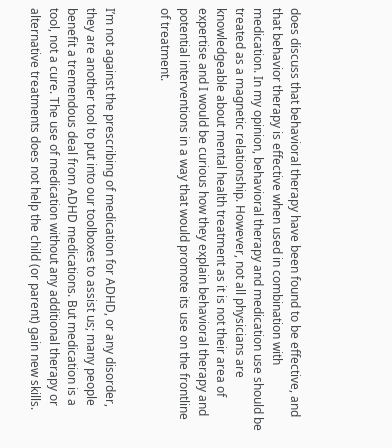does discuss that behavioral therapy have been found to be effective, and that behavior therapy is effective when used in combination with medication. In my opinion, behavioral therapy and medication use should be treated as a magnetic relationship. However, not all physicians are knowledgeable about mental health treatment as it is not their area of expertise and I would be curious how they explain behavioral therapy and potential interventions in a way that would promote its use on the frontline of treatment.


I’m not against the prescribing of medication for ADHD, or any disorder, they are another tool to put into our toolboxes to assist us; many people benefit a tremendous deal from ADHD medications. But medication is a tool, not a cure. The use of medication without any additional therapy or alternative treatments does not help the child (or parent) gain new skills.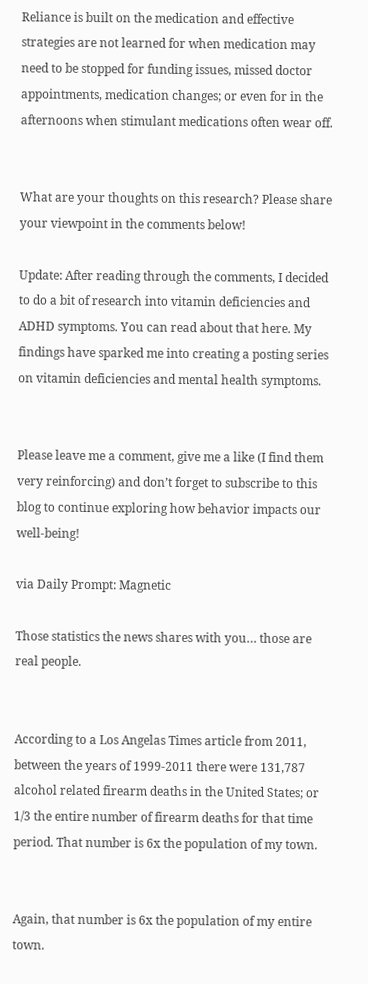Reliance is built on the medication and effective strategies are not learned for when medication may need to be stopped for funding issues, missed doctor appointments, medication changes; or even for in the afternoons when stimulant medications often wear off.


What are your thoughts on this research? Please share your viewpoint in the comments below!

Update: After reading through the comments, I decided to do a bit of research into vitamin deficiencies and ADHD symptoms. You can read about that here. My findings have sparked me into creating a posting series on vitamin deficiencies and mental health symptoms.


Please leave me a comment, give me a like (I find them very reinforcing) and don’t forget to subscribe to this blog to continue exploring how behavior impacts our well-being!

via Daily Prompt: Magnetic

Those statistics the news shares with you… those are real people.


According to a Los Angelas Times article from 2011, between the years of 1999-2011 there were 131,787 alcohol related firearm deaths in the United States; or 1/3 the entire number of firearm deaths for that time period. That number is 6x the population of my town.


Again, that number is 6x the population of my entire town.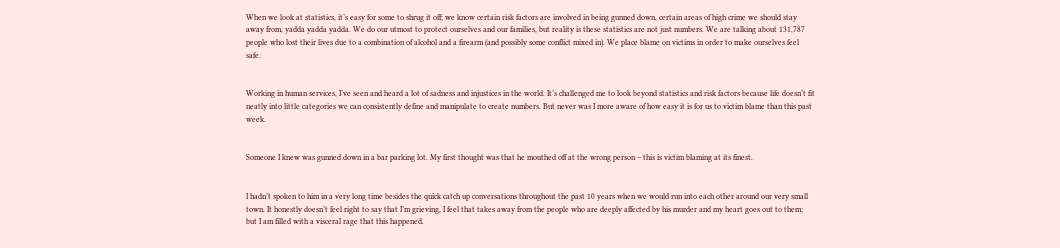When we look at statistics, it’s easy for some to shrug it off; we know certain risk factors are involved in being gunned down, certain areas of high crime we should stay away from, yadda yadda yadda. We do our utmost to protect ourselves and our families, but reality is these statistics are not just numbers. We are talking about 131,787 people who lost their lives due to a combination of alcohol and a firearm (and possibly some conflict mixed in). We place blame on victims in order to make ourselves feel safe.


Working in human services, I’ve seen and heard a lot of sadness and injustices in the world. It’s challenged me to look beyond statistics and risk factors because life doesn’t fit neatly into little categories we can consistently define and manipulate to create numbers. But never was I more aware of how easy it is for us to victim blame than this past week.


Someone I knew was gunned down in a bar parking lot. My first thought was that he mouthed off at the wrong person – this is victim blaming at its finest.


I hadn’t spoken to him in a very long time besides the quick catch up conversations throughout the past 10 years when we would run into each other around our very small town. It honestly doesn’t feel right to say that I’m grieving, I feel that takes away from the people who are deeply affected by his murder and my heart goes out to them; but I am filled with a visceral rage that this happened.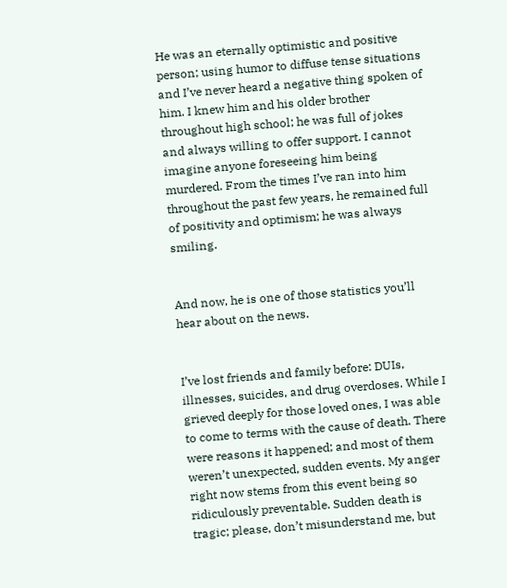He was an eternally optimistic and positive person; using humor to diffuse tense situations and I’ve never heard a negative thing spoken of him. I knew him and his older brother throughout high school; he was full of jokes and always willing to offer support. I cannot imagine anyone foreseeing him being murdered. From the times I’ve ran into him throughout the past few years, he remained full of positivity and optimism; he was always smiling.


And now, he is one of those statistics you’ll hear about on the news.


I’ve lost friends and family before: DUIs, illnesses, suicides, and drug overdoses. While I grieved deeply for those loved ones, I was able to come to terms with the cause of death. There were reasons it happened; and most of them weren’t unexpected, sudden events. My anger right now stems from this event being so ridiculously preventable. Sudden death is tragic; please, don’t misunderstand me, but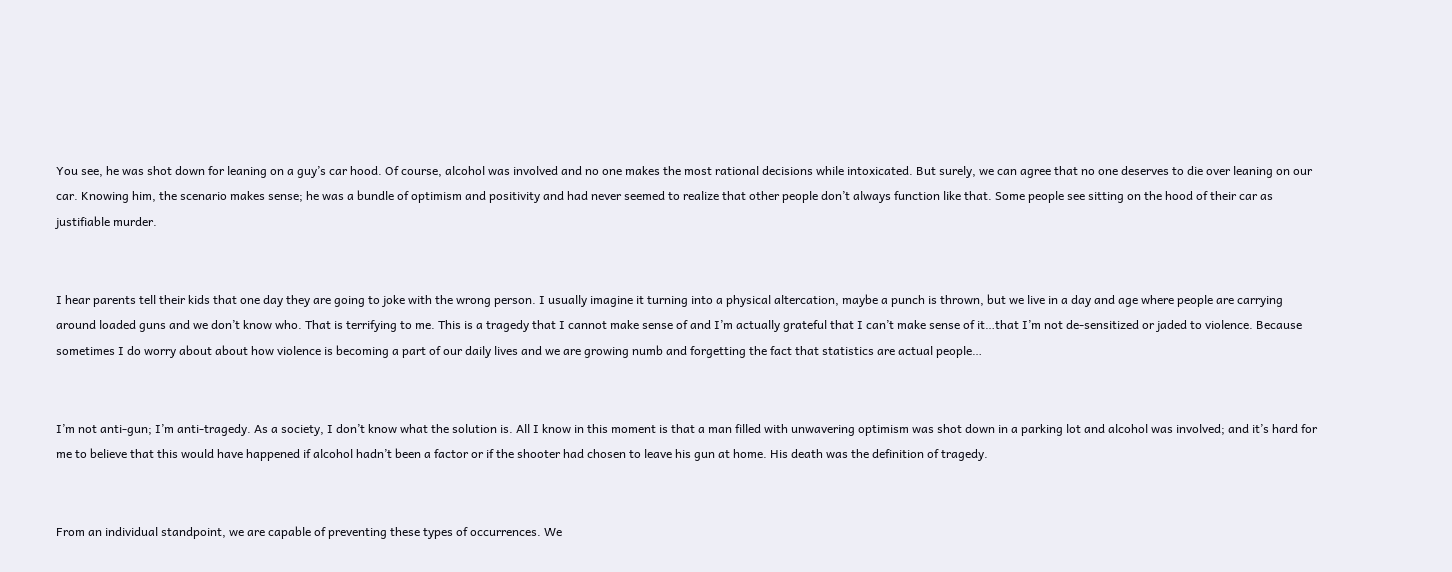You see, he was shot down for leaning on a guy’s car hood. Of course, alcohol was involved and no one makes the most rational decisions while intoxicated. But surely, we can agree that no one deserves to die over leaning on our car. Knowing him, the scenario makes sense; he was a bundle of optimism and positivity and had never seemed to realize that other people don’t always function like that. Some people see sitting on the hood of their car as justifiable murder.


I hear parents tell their kids that one day they are going to joke with the wrong person. I usually imagine it turning into a physical altercation, maybe a punch is thrown, but we live in a day and age where people are carrying around loaded guns and we don’t know who. That is terrifying to me. This is a tragedy that I cannot make sense of and I’m actually grateful that I can’t make sense of it…that I’m not de-sensitized or jaded to violence. Because sometimes I do worry about about how violence is becoming a part of our daily lives and we are growing numb and forgetting the fact that statistics are actual people…


I’m not anti-gun; I’m anti-tragedy. As a society, I don’t know what the solution is. All I know in this moment is that a man filled with unwavering optimism was shot down in a parking lot and alcohol was involved; and it’s hard for me to believe that this would have happened if alcohol hadn’t been a factor or if the shooter had chosen to leave his gun at home. His death was the definition of tragedy.


From an individual standpoint, we are capable of preventing these types of occurrences. We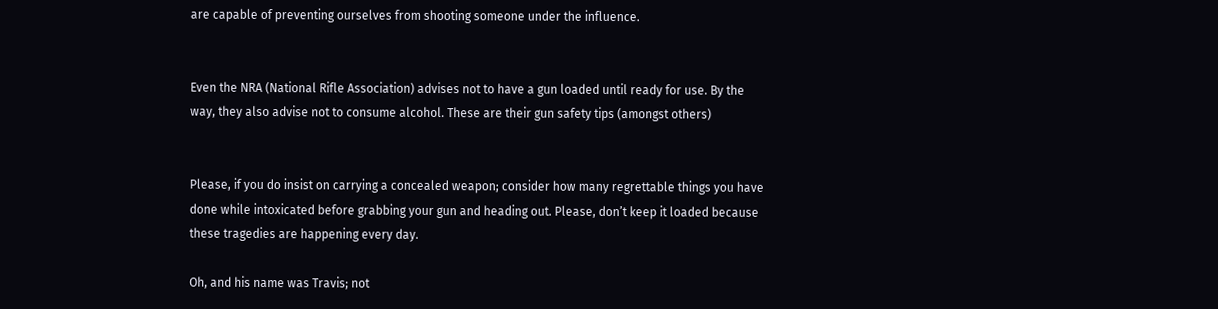are capable of preventing ourselves from shooting someone under the influence.


Even the NRA (National Rifle Association) advises not to have a gun loaded until ready for use. By the way, they also advise not to consume alcohol. These are their gun safety tips (amongst others)


Please, if you do insist on carrying a concealed weapon; consider how many regrettable things you have done while intoxicated before grabbing your gun and heading out. Please, don’t keep it loaded because these tragedies are happening every day.

Oh, and his name was Travis; not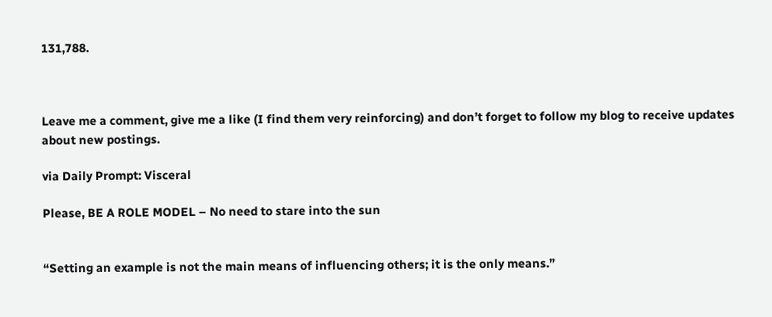131,788.



Leave me a comment, give me a like (I find them very reinforcing) and don’t forget to follow my blog to receive updates about new postings.

via Daily Prompt: Visceral

Please, BE A ROLE MODEL – No need to stare into the sun


“Setting an example is not the main means of influencing others; it is the only means.”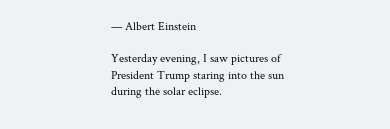— Albert Einstein

Yesterday evening, I saw pictures of President Trump staring into the sun during the solar eclipse.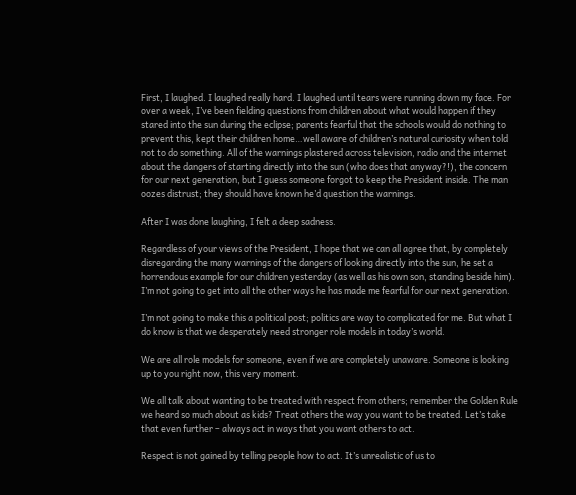First, I laughed. I laughed really hard. I laughed until tears were running down my face. For over a week, I’ve been fielding questions from children about what would happen if they stared into the sun during the eclipse; parents fearful that the schools would do nothing to prevent this, kept their children home…well aware of children’s natural curiosity when told not to do something. All of the warnings plastered across television, radio and the internet about the dangers of starting directly into the sun (who does that anyway?!), the concern for our next generation, but I guess someone forgot to keep the President inside. The man oozes distrust; they should have known he’d question the warnings.

After I was done laughing, I felt a deep sadness.

Regardless of your views of the President, I hope that we can all agree that, by completely disregarding the many warnings of the dangers of looking directly into the sun, he set a horrendous example for our children yesterday (as well as his own son, standing beside him). I’m not going to get into all the other ways he has made me fearful for our next generation.

I’m not going to make this a political post; politics are way to complicated for me. But what I do know is that we desperately need stronger role models in today’s world.

We are all role models for someone, even if we are completely unaware. Someone is looking up to you right now, this very moment.

We all talk about wanting to be treated with respect from others; remember the Golden Rule we heard so much about as kids? Treat others the way you want to be treated. Let’s take that even further – always act in ways that you want others to act.

Respect is not gained by telling people how to act. It’s unrealistic of us to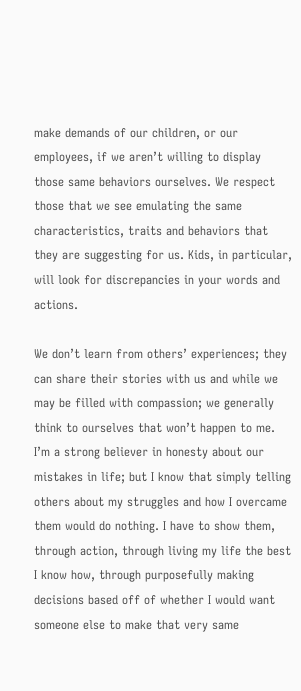make demands of our children, or our employees, if we aren’t willing to display those same behaviors ourselves. We respect those that we see emulating the same characteristics, traits and behaviors that they are suggesting for us. Kids, in particular, will look for discrepancies in your words and actions.

We don’t learn from others’ experiences; they can share their stories with us and while we may be filled with compassion; we generally think to ourselves that won’t happen to me. I’m a strong believer in honesty about our mistakes in life; but I know that simply telling others about my struggles and how I overcame them would do nothing. I have to show them, through action, through living my life the best I know how, through purposefully making decisions based off of whether I would want someone else to make that very same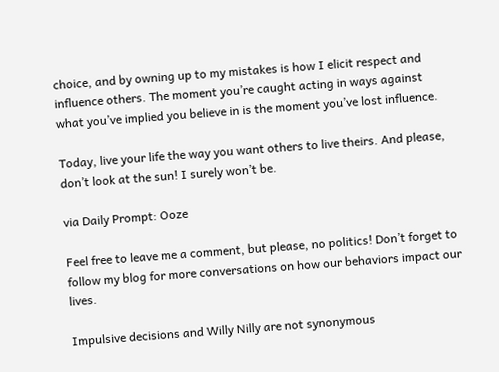choice, and by owning up to my mistakes is how I elicit respect and influence others. The moment you’re caught acting in ways against what you’ve implied you believe in is the moment you’ve lost influence.

Today, live your life the way you want others to live theirs. And please, don’t look at the sun! I surely won’t be.

via Daily Prompt: Ooze

Feel free to leave me a comment, but please, no politics! Don’t forget to follow my blog for more conversations on how our behaviors impact our lives.

Impulsive decisions and Willy Nilly are not synonymous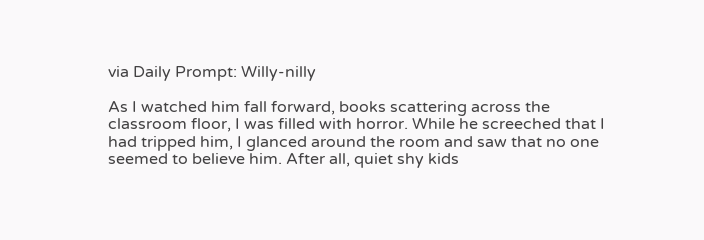via Daily Prompt: Willy-nilly

As I watched him fall forward, books scattering across the classroom floor, I was filled with horror. While he screeched that I had tripped him, I glanced around the room and saw that no one seemed to believe him. After all, quiet shy kids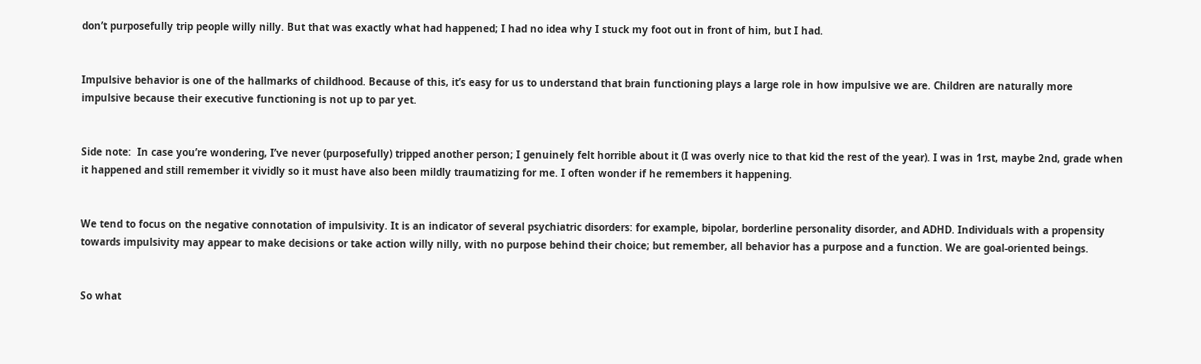don’t purposefully trip people willy nilly. But that was exactly what had happened; I had no idea why I stuck my foot out in front of him, but I had.


Impulsive behavior is one of the hallmarks of childhood. Because of this, it’s easy for us to understand that brain functioning plays a large role in how impulsive we are. Children are naturally more impulsive because their executive functioning is not up to par yet.


Side note:  In case you’re wondering, I’ve never (purposefully) tripped another person; I genuinely felt horrible about it (I was overly nice to that kid the rest of the year). I was in 1rst, maybe 2nd, grade when it happened and still remember it vividly so it must have also been mildly traumatizing for me. I often wonder if he remembers it happening.


We tend to focus on the negative connotation of impulsivity. It is an indicator of several psychiatric disorders: for example, bipolar, borderline personality disorder, and ADHD. Individuals with a propensity towards impulsivity may appear to make decisions or take action willy nilly, with no purpose behind their choice; but remember, all behavior has a purpose and a function. We are goal-oriented beings.


So what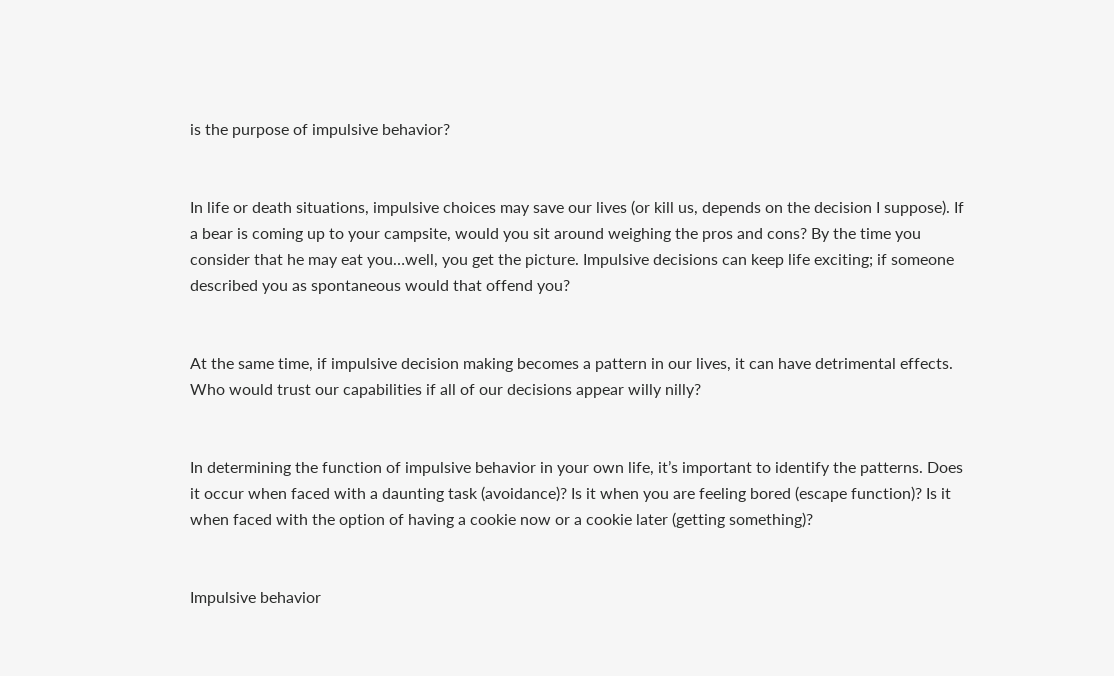is the purpose of impulsive behavior?


In life or death situations, impulsive choices may save our lives (or kill us, depends on the decision I suppose). If a bear is coming up to your campsite, would you sit around weighing the pros and cons? By the time you consider that he may eat you…well, you get the picture. Impulsive decisions can keep life exciting; if someone described you as spontaneous would that offend you?


At the same time, if impulsive decision making becomes a pattern in our lives, it can have detrimental effects. Who would trust our capabilities if all of our decisions appear willy nilly?


In determining the function of impulsive behavior in your own life, it’s important to identify the patterns. Does it occur when faced with a daunting task (avoidance)? Is it when you are feeling bored (escape function)? Is it when faced with the option of having a cookie now or a cookie later (getting something)?


Impulsive behavior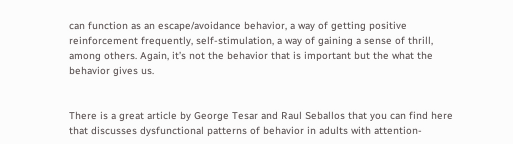can function as an escape/avoidance behavior, a way of getting positive reinforcement frequently, self-stimulation, a way of gaining a sense of thrill, among others. Again, it’s not the behavior that is important but the what the behavior gives us.


There is a great article by George Tesar and Raul Seballos that you can find here that discusses dysfunctional patterns of behavior in adults with attention-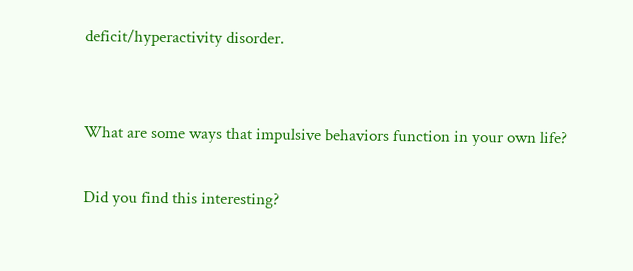deficit/hyperactivity disorder.


What are some ways that impulsive behaviors function in your own life?

Did you find this interesting?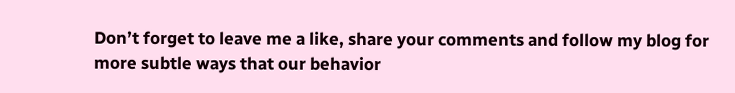Don’t forget to leave me a like, share your comments and follow my blog for more subtle ways that our behavior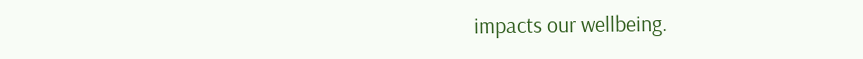impacts our wellbeing.